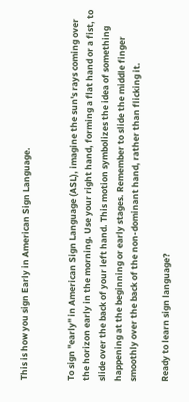This is how you sign Early in American Sign Language.


To sign "early" in American Sign Language (ASL), imagine the sun's rays coming over the horizon early in the morning. Use your right hand, forming a flat hand or a fist, to slide over the back of your left hand. This motion symbolizes the idea of something happening at the beginning or early stages. Remember to slide the middle finger smoothly over the back of the non-dominant hand, rather than flicking it.

Ready to learn sign language?